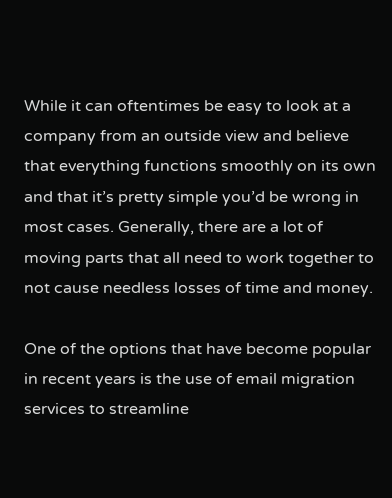While it can oftentimes be easy to look at a company from an outside view and believe that everything functions smoothly on its own and that it’s pretty simple you’d be wrong in most cases. Generally, there are a lot of moving parts that all need to work together to not cause needless losses of time and money.

One of the options that have become popular in recent years is the use of email migration services to streamline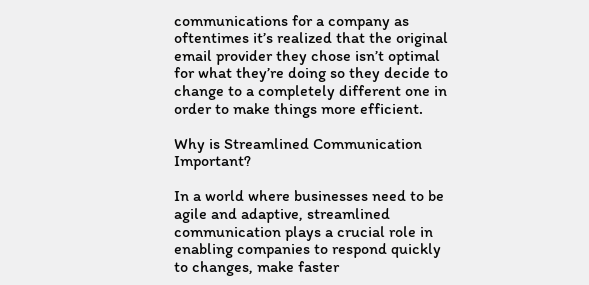communications for a company as oftentimes it’s realized that the original email provider they chose isn’t optimal for what they’re doing so they decide to change to a completely different one in order to make things more efficient.

Why is Streamlined Communication Important?

In a world where businesses need to be agile and adaptive, streamlined communication plays a crucial role in enabling companies to respond quickly to changes, make faster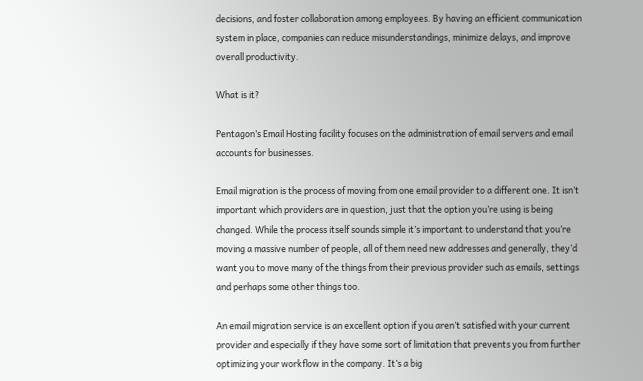decisions, and foster collaboration among employees. By having an efficient communication system in place, companies can reduce misunderstandings, minimize delays, and improve overall productivity.

What is it?

Pentagon’s Email Hosting facility focuses on the administration of email servers and email accounts for businesses.

Email migration is the process of moving from one email provider to a different one. It isn’t important which providers are in question, just that the option you’re using is being changed. While the process itself sounds simple it’s important to understand that you’re moving a massive number of people, all of them need new addresses and generally, they’d want you to move many of the things from their previous provider such as emails, settings and perhaps some other things too.

An email migration service is an excellent option if you aren’t satisfied with your current provider and especially if they have some sort of limitation that prevents you from further optimizing your workflow in the company. It’s a big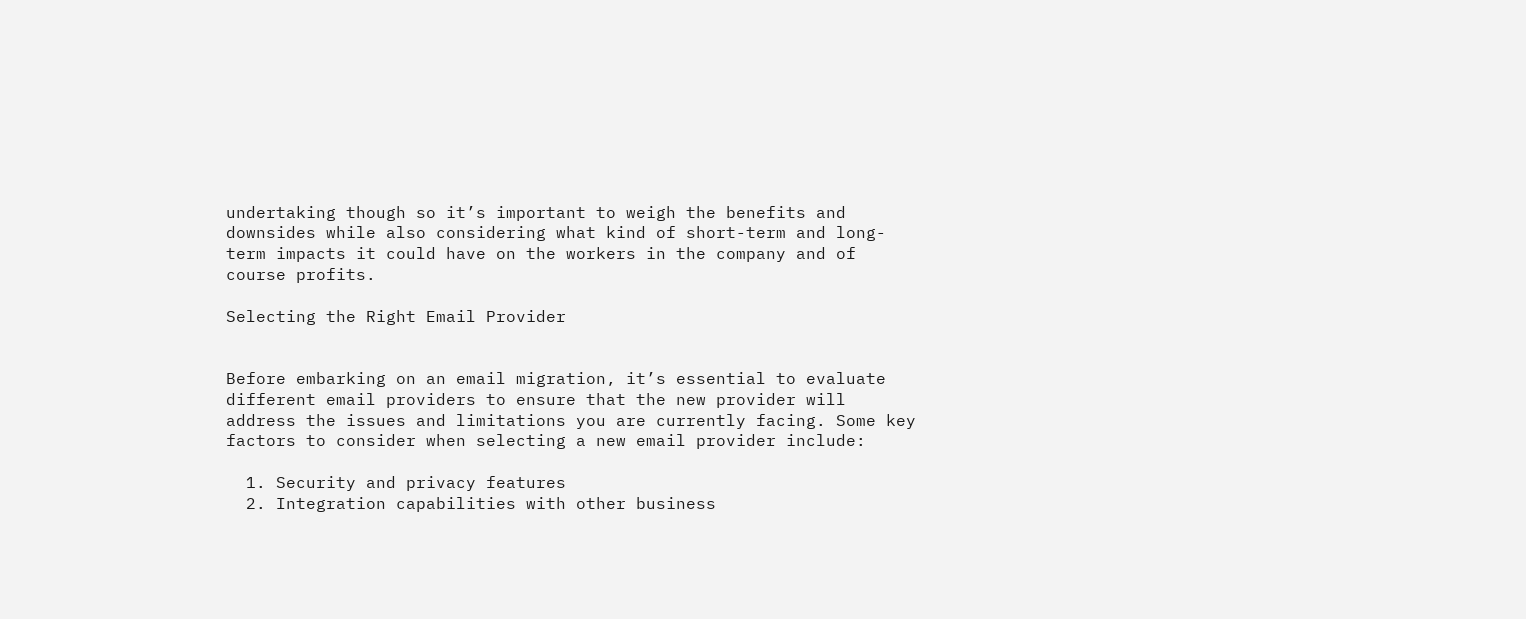undertaking though so it’s important to weigh the benefits and downsides while also considering what kind of short-term and long-term impacts it could have on the workers in the company and of course profits.

Selecting the Right Email Provider


Before embarking on an email migration, it’s essential to evaluate different email providers to ensure that the new provider will address the issues and limitations you are currently facing. Some key factors to consider when selecting a new email provider include:

  1. Security and privacy features
  2. Integration capabilities with other business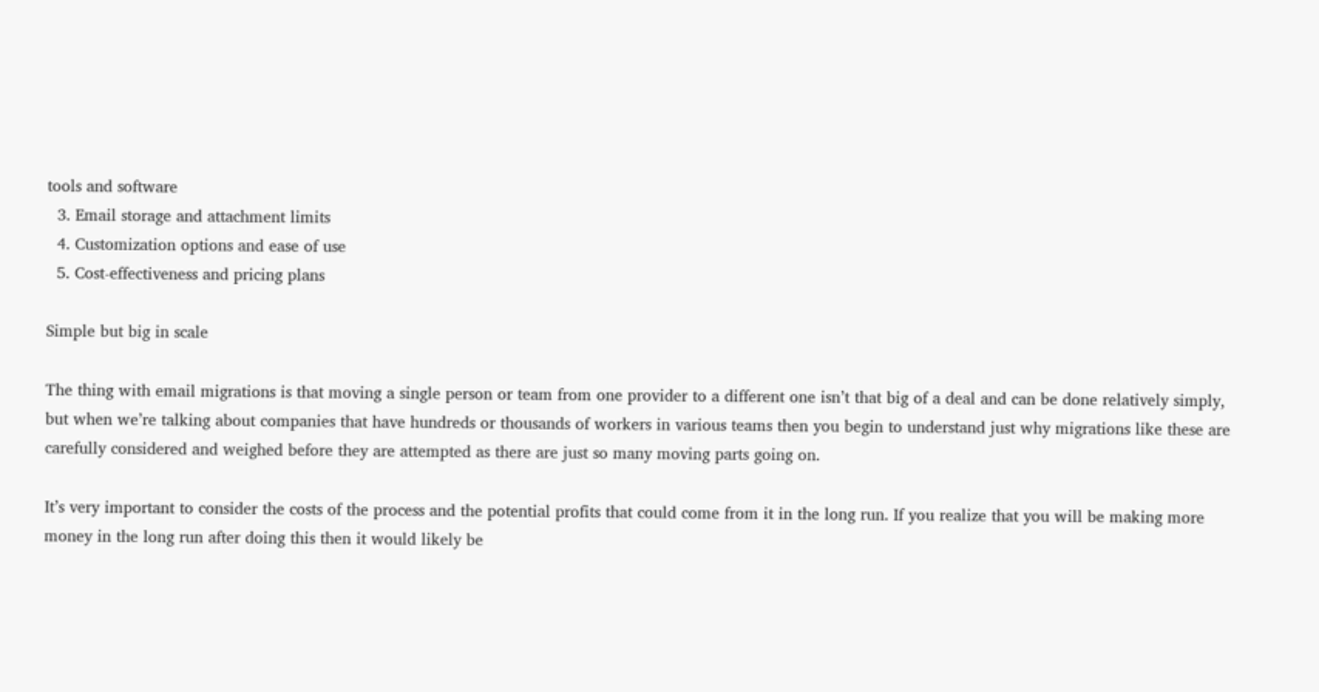tools and software
  3. Email storage and attachment limits
  4. Customization options and ease of use
  5. Cost-effectiveness and pricing plans

Simple but big in scale

The thing with email migrations is that moving a single person or team from one provider to a different one isn’t that big of a deal and can be done relatively simply, but when we’re talking about companies that have hundreds or thousands of workers in various teams then you begin to understand just why migrations like these are carefully considered and weighed before they are attempted as there are just so many moving parts going on.

It’s very important to consider the costs of the process and the potential profits that could come from it in the long run. If you realize that you will be making more money in the long run after doing this then it would likely be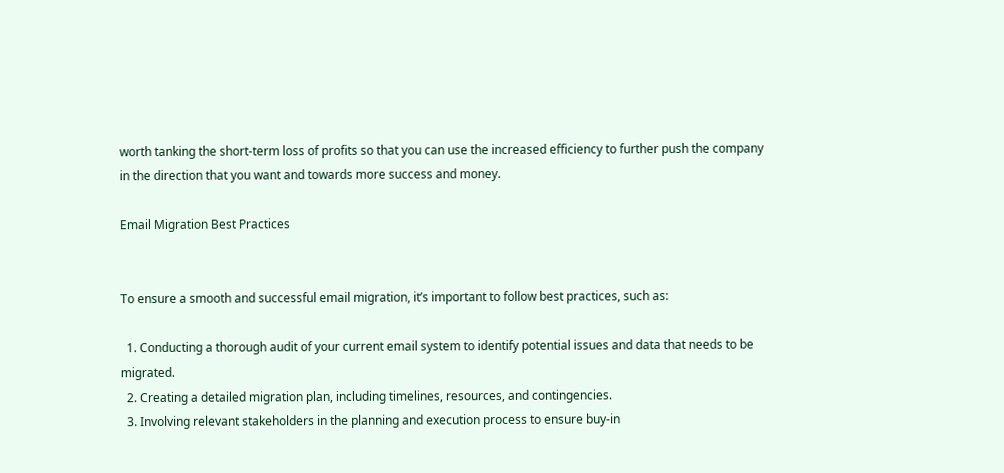worth tanking the short-term loss of profits so that you can use the increased efficiency to further push the company in the direction that you want and towards more success and money.

Email Migration Best Practices


To ensure a smooth and successful email migration, it’s important to follow best practices, such as:

  1. Conducting a thorough audit of your current email system to identify potential issues and data that needs to be migrated.
  2. Creating a detailed migration plan, including timelines, resources, and contingencies.
  3. Involving relevant stakeholders in the planning and execution process to ensure buy-in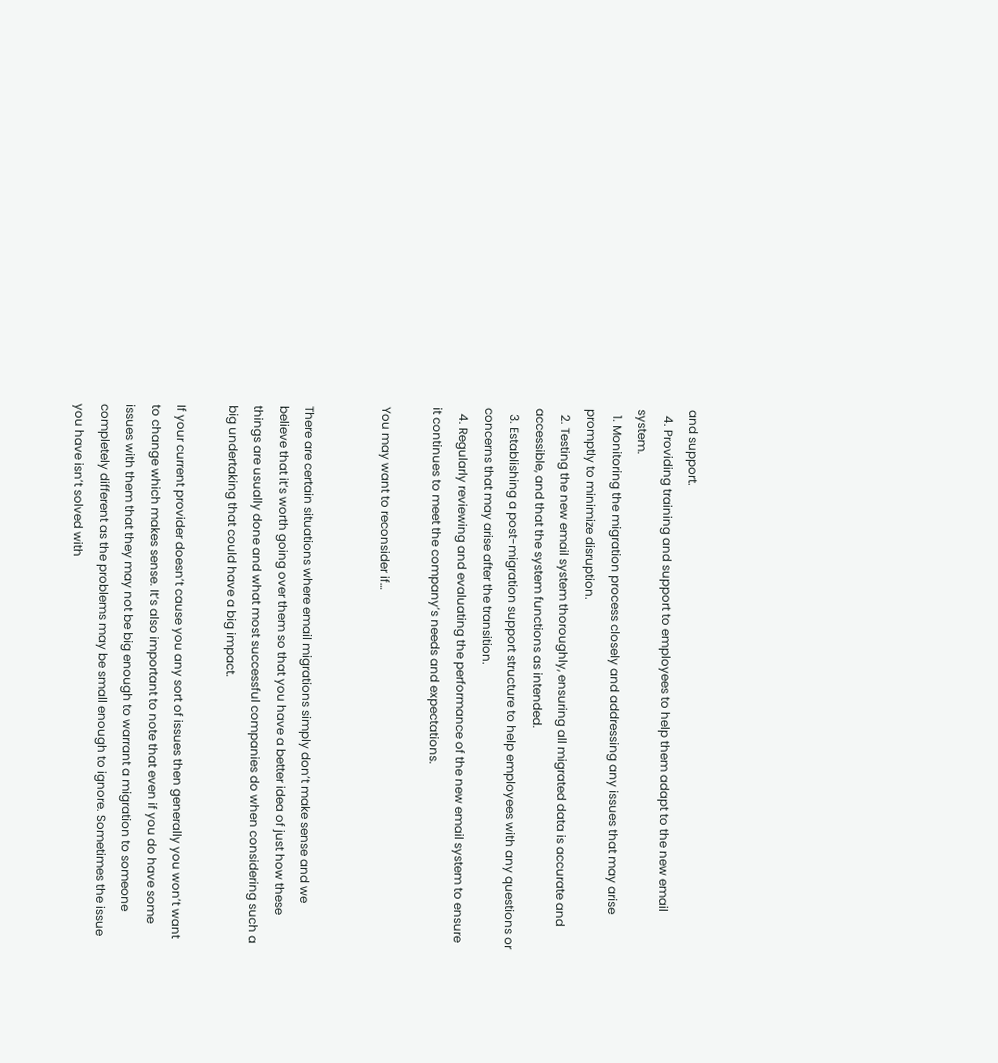and support.
  4. Providing training and support to employees to help them adapt to the new email system.
  1. Monitoring the migration process closely and addressing any issues that may arise promptly to minimize disruption.
  2. Testing the new email system thoroughly, ensuring all migrated data is accurate and accessible, and that the system functions as intended.
  3. Establishing a post-migration support structure to help employees with any questions or concerns that may arise after the transition.
  4. Regularly reviewing and evaluating the performance of the new email system to ensure it continues to meet the company’s needs and expectations.

You may want to reconsider if…


There are certain situations where email migrations simply don’t make sense and we believe that it’s worth going over them so that you have a better idea of just how these things are usually done and what most successful companies do when considering such a big undertaking that could have a big impact.

If your current provider doesn’t cause you any sort of issues then generally you won’t want to change which makes sense. It’s also important to note that even if you do have some issues with them that they may not be big enough to warrant a migration to someone completely different as the problems may be small enough to ignore. Sometimes the issue you have isn’t solved with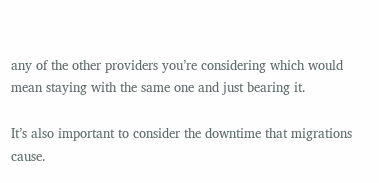any of the other providers you’re considering which would mean staying with the same one and just bearing it.

It’s also important to consider the downtime that migrations cause.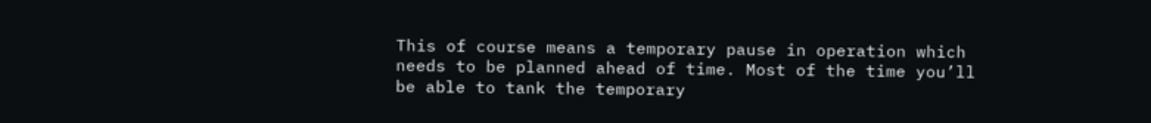This of course means a temporary pause in operation which needs to be planned ahead of time. Most of the time you’ll be able to tank the temporary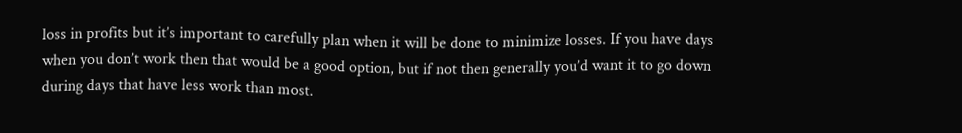loss in profits but it’s important to carefully plan when it will be done to minimize losses. If you have days when you don’t work then that would be a good option, but if not then generally you’d want it to go down during days that have less work than most.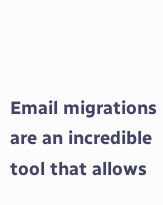Email migrations are an incredible tool that allows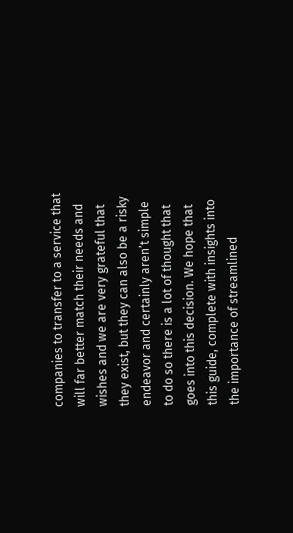companies to transfer to a service that will far better match their needs and wishes and we are very grateful that they exist, but they can also be a risky endeavor and certainly aren’t simple to do so there is a lot of thought that goes into this decision. We hope that this guide, complete with insights into the importance of streamlined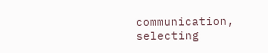communication, selecting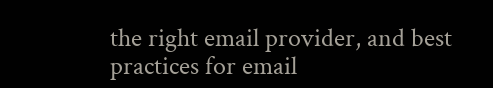the right email provider, and best practices for email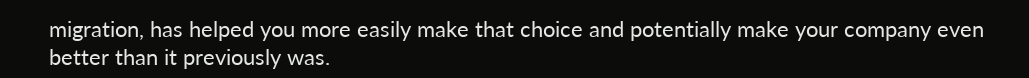migration, has helped you more easily make that choice and potentially make your company even better than it previously was.